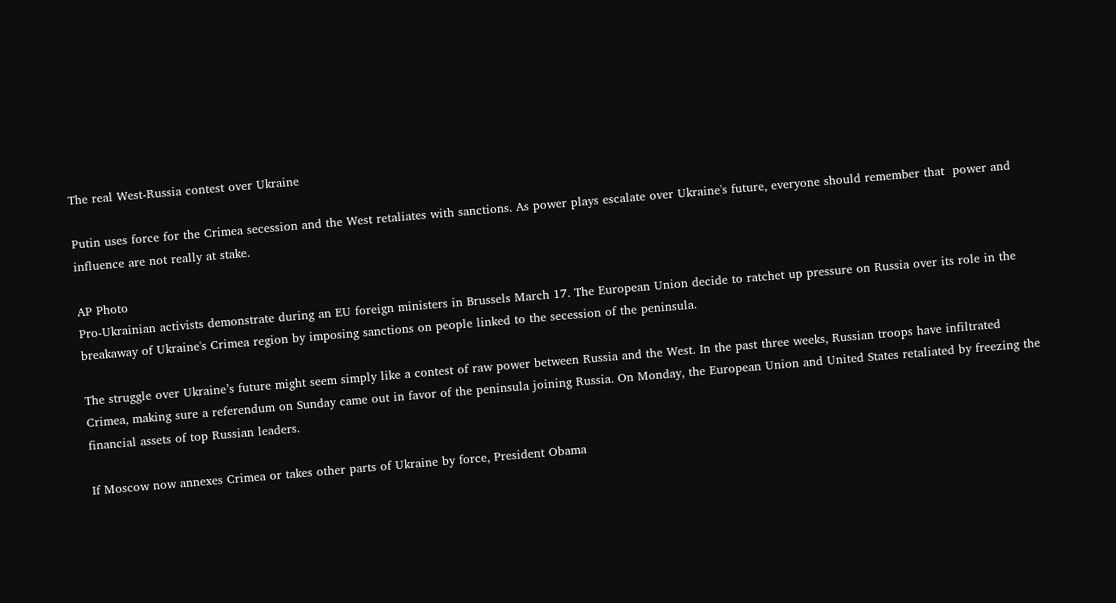The real West-Russia contest over Ukraine

Putin uses force for the Crimea secession and the West retaliates with sanctions. As power plays escalate over Ukraine's future, everyone should remember that  power and influence are not really at stake.

AP Photo
Pro-Ukrainian activists demonstrate during an EU foreign ministers in Brussels March 17. The European Union decide to ratchet up pressure on Russia over its role in the breakaway of Ukraine's Crimea region by imposing sanctions on people linked to the secession of the peninsula.

The struggle over Ukraine’s future might seem simply like a contest of raw power between Russia and the West. In the past three weeks, Russian troops have infiltrated Crimea, making sure a referendum on Sunday came out in favor of the peninsula joining Russia. On Monday, the European Union and United States retaliated by freezing the financial assets of top Russian leaders.

If Moscow now annexes Crimea or takes other parts of Ukraine by force, President Obama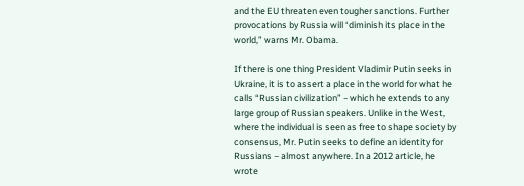and the EU threaten even tougher sanctions. Further provocations by Russia will “diminish its place in the world,” warns Mr. Obama.

If there is one thing President Vladimir Putin seeks in Ukraine, it is to assert a place in the world for what he calls “Russian civilization” – which he extends to any large group of Russian speakers. Unlike in the West, where the individual is seen as free to shape society by consensus, Mr. Putin seeks to define an identity for Russians – almost anywhere. In a 2012 article, he wrote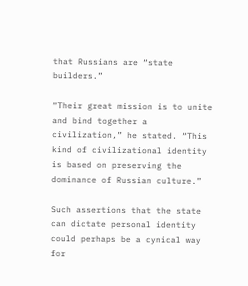that Russians are “state builders.”

“Their great mission is to unite and bind together a civilization,” he stated. “This kind of civilizational identity is based on preserving the dominance of Russian culture.”

Such assertions that the state can dictate personal identity could perhaps be a cynical way for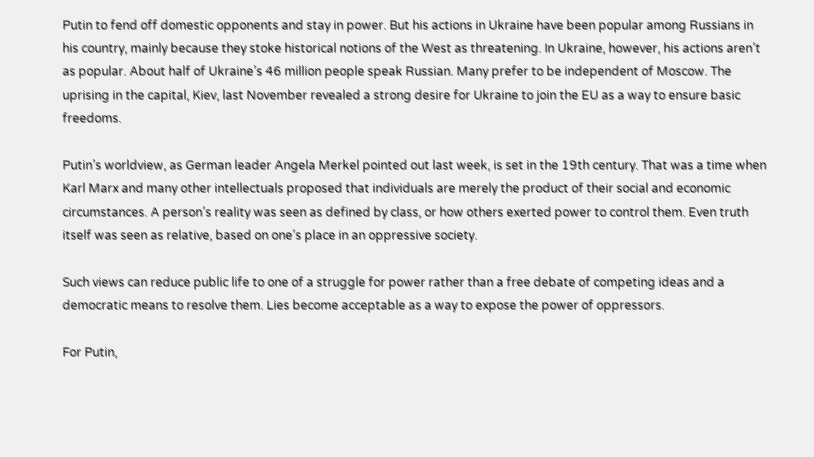Putin to fend off domestic opponents and stay in power. But his actions in Ukraine have been popular among Russians in his country, mainly because they stoke historical notions of the West as threatening. In Ukraine, however, his actions aren’t as popular. About half of Ukraine’s 46 million people speak Russian. Many prefer to be independent of Moscow. The uprising in the capital, Kiev, last November revealed a strong desire for Ukraine to join the EU as a way to ensure basic freedoms.

Putin’s worldview, as German leader Angela Merkel pointed out last week, is set in the 19th century. That was a time when Karl Marx and many other intellectuals proposed that individuals are merely the product of their social and economic circumstances. A person’s reality was seen as defined by class, or how others exerted power to control them. Even truth itself was seen as relative, based on one’s place in an oppressive society.

Such views can reduce public life to one of a struggle for power rather than a free debate of competing ideas and a democratic means to resolve them. Lies become acceptable as a way to expose the power of oppressors.

For Putin,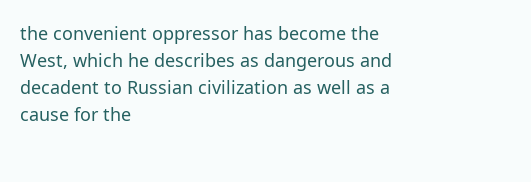the convenient oppressor has become the West, which he describes as dangerous and decadent to Russian civilization as well as a cause for the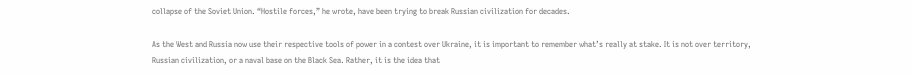collapse of the Soviet Union. “Hostile forces,” he wrote, have been trying to break Russian civilization for decades.

As the West and Russia now use their respective tools of power in a contest over Ukraine, it is important to remember what’s really at stake. It is not over territory, Russian civilization, or a naval base on the Black Sea. Rather, it is the idea that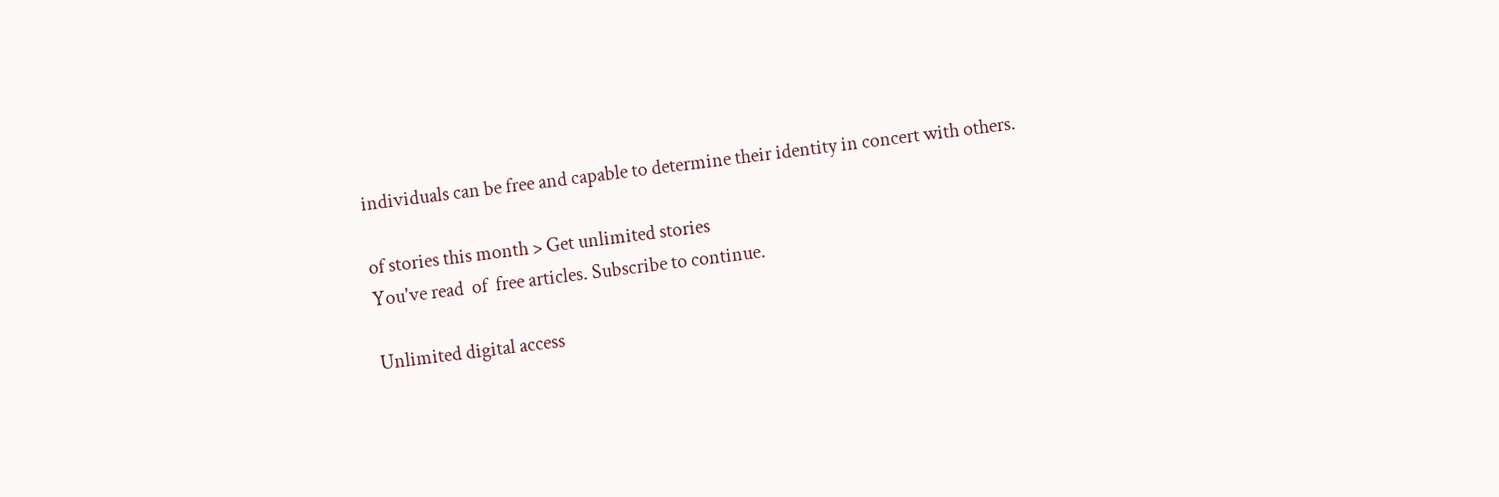individuals can be free and capable to determine their identity in concert with others.

of stories this month > Get unlimited stories
You've read  of  free articles. Subscribe to continue.

Unlimited digital access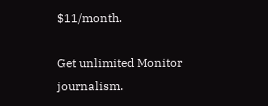$11/month.

Get unlimited Monitor journalism.